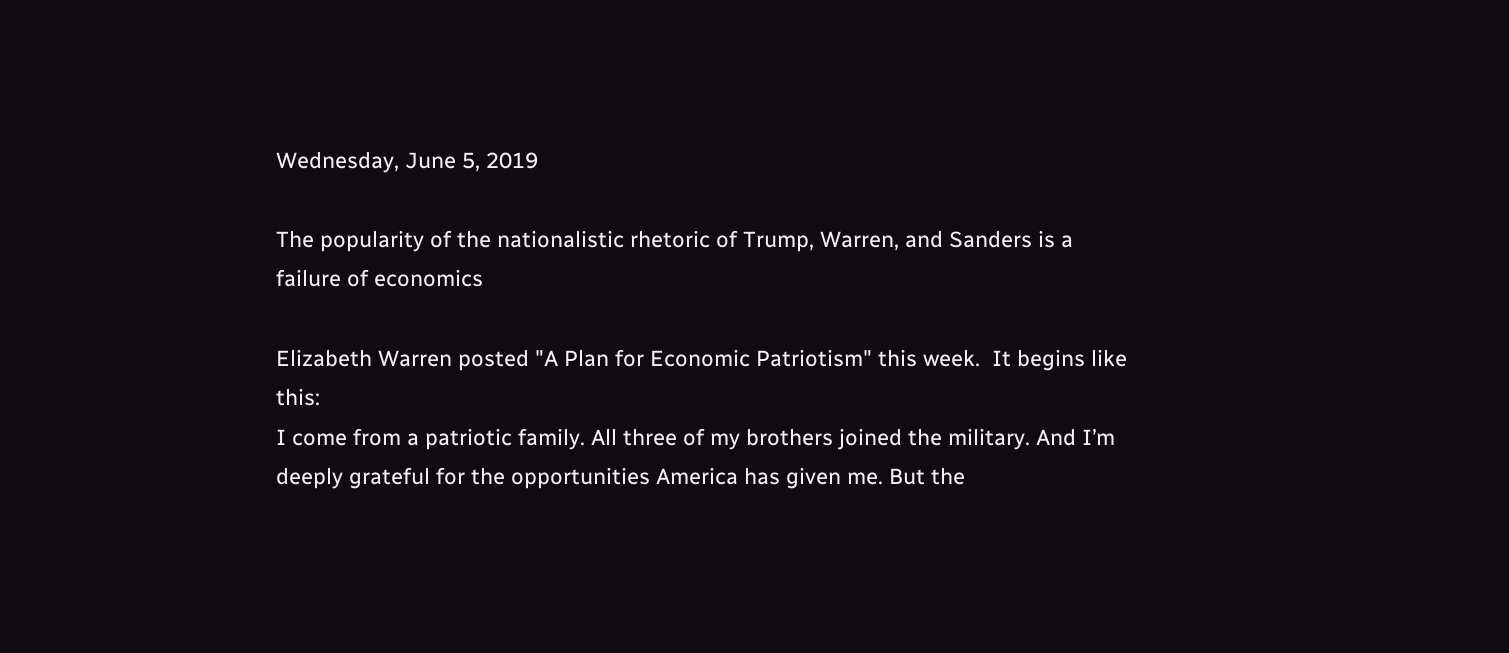Wednesday, June 5, 2019

The popularity of the nationalistic rhetoric of Trump, Warren, and Sanders is a failure of economics

Elizabeth Warren posted "A Plan for Economic Patriotism" this week.  It begins like this:
I come from a patriotic family. All three of my brothers joined the military. And I’m deeply grateful for the opportunities America has given me. But the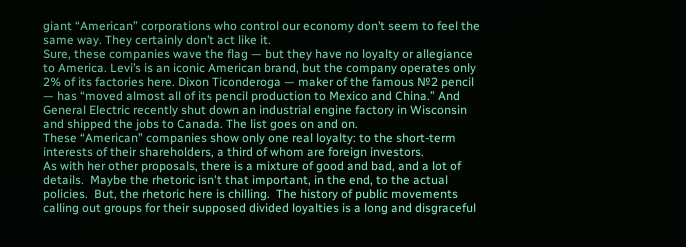giant “American” corporations who control our economy don’t seem to feel the same way. They certainly don’t act like it.
Sure, these companies wave the flag — but they have no loyalty or allegiance to America. Levi’s is an iconic American brand, but the company operates only 2% of its factories here. Dixon Ticonderoga — maker of the famous №2 pencil — has “moved almost all of its pencil production to Mexico and China.” And General Electric recently shut down an industrial engine factory in Wisconsin and shipped the jobs to Canada. The list goes on and on.
These “American” companies show only one real loyalty: to the short-term interests of their shareholders, a third of whom are foreign investors.
As with her other proposals, there is a mixture of good and bad, and a lot of details.  Maybe the rhetoric isn't that important, in the end, to the actual policies.  But, the rhetoric here is chilling.  The history of public movements calling out groups for their supposed divided loyalties is a long and disgraceful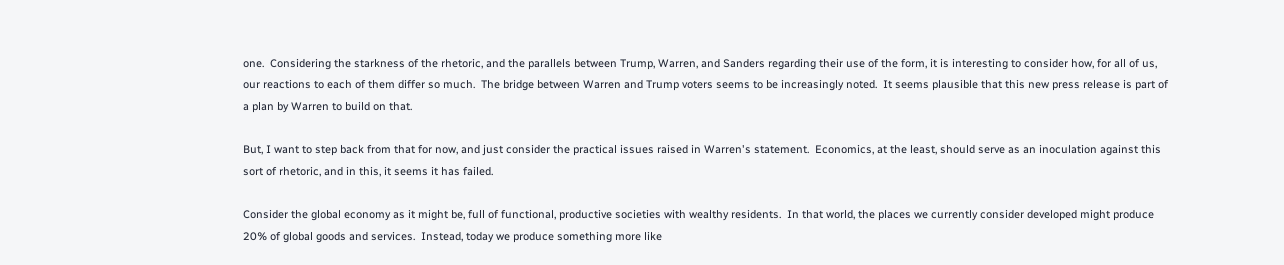one.  Considering the starkness of the rhetoric, and the parallels between Trump, Warren, and Sanders regarding their use of the form, it is interesting to consider how, for all of us, our reactions to each of them differ so much.  The bridge between Warren and Trump voters seems to be increasingly noted.  It seems plausible that this new press release is part of a plan by Warren to build on that.

But, I want to step back from that for now, and just consider the practical issues raised in Warren's statement.  Economics, at the least, should serve as an inoculation against this sort of rhetoric, and in this, it seems it has failed.

Consider the global economy as it might be, full of functional, productive societies with wealthy residents.  In that world, the places we currently consider developed might produce 20% of global goods and services.  Instead, today we produce something more like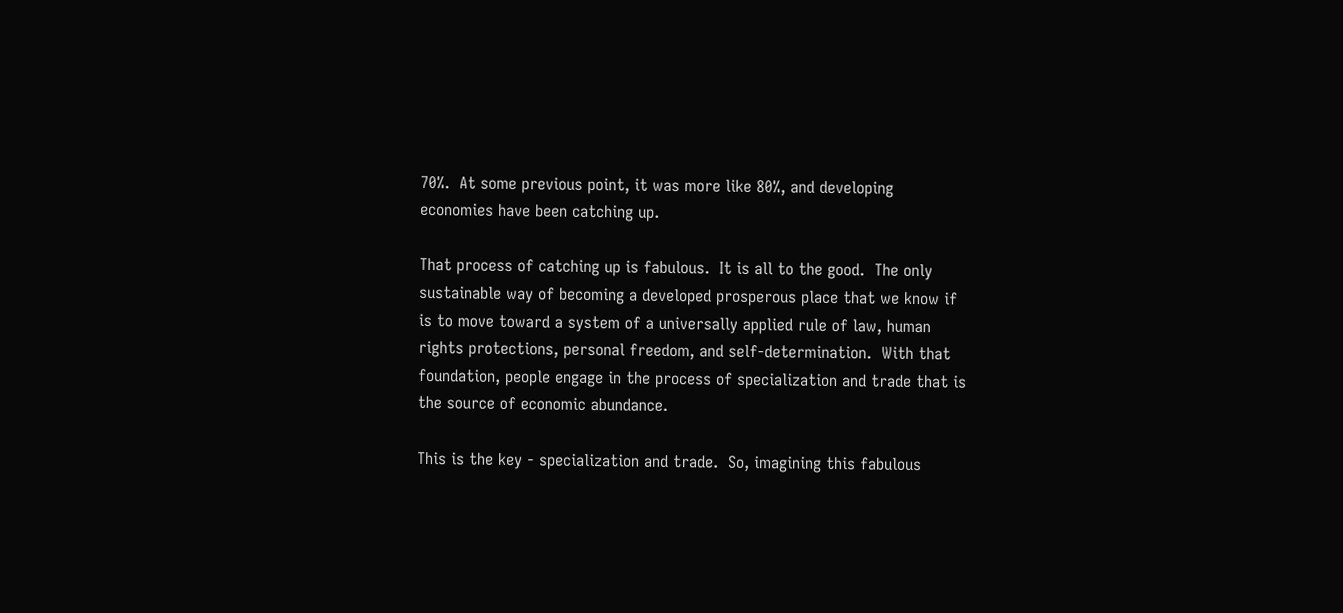70%.  At some previous point, it was more like 80%, and developing economies have been catching up.

That process of catching up is fabulous.  It is all to the good.  The only sustainable way of becoming a developed prosperous place that we know if is to move toward a system of a universally applied rule of law, human rights protections, personal freedom, and self-determination.  With that foundation, people engage in the process of specialization and trade that is the source of economic abundance.

This is the key - specialization and trade.  So, imagining this fabulous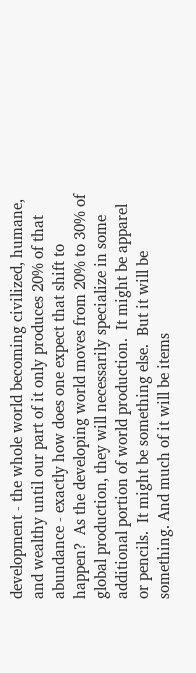development - the whole world becoming civilized, humane, and wealthy until our part of it only produces 20% of that abundance - exactly how does one expect that shift to happen?  As the developing world moves from 20% to 30% of global production, they will necessarily specialize in some additional portion of world production.  It might be apparel or pencils.  It might be something else.  But it will be something. And much of it will be items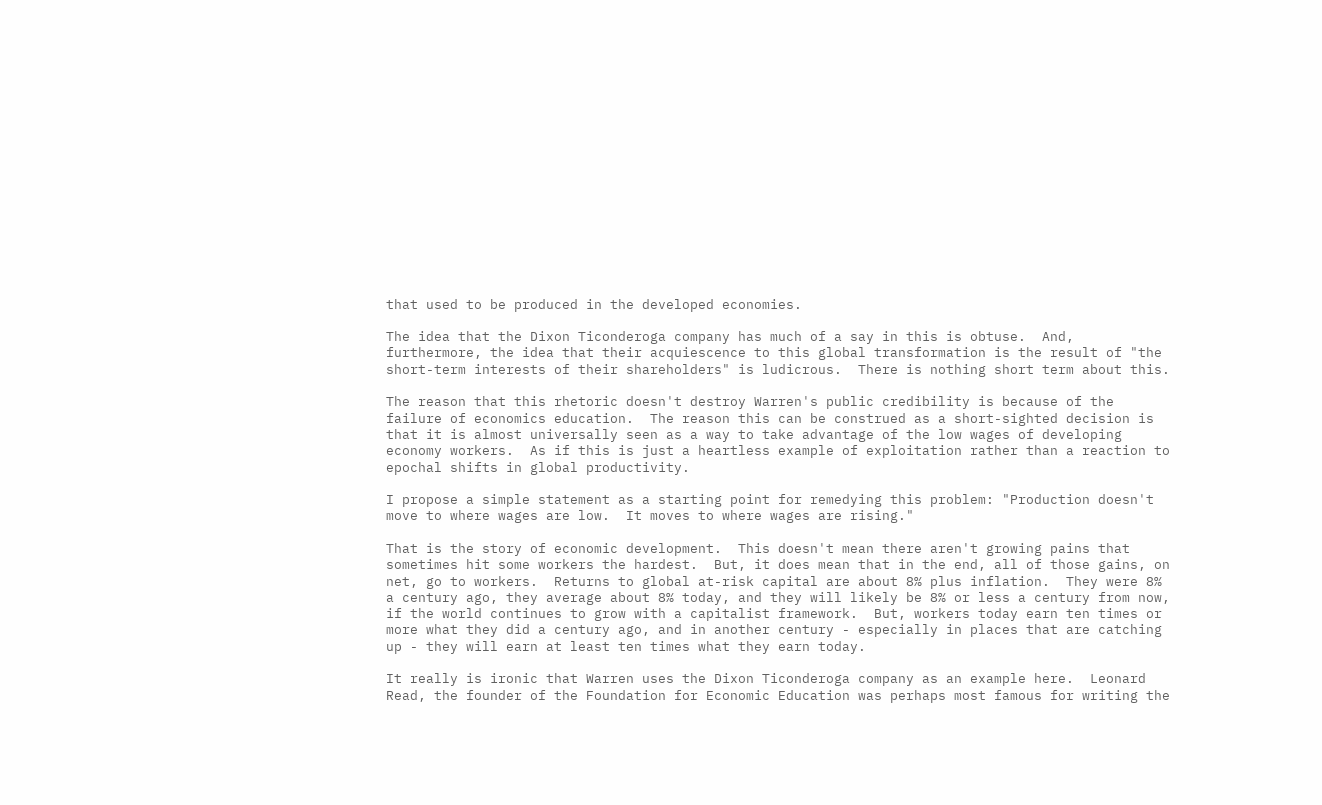that used to be produced in the developed economies.

The idea that the Dixon Ticonderoga company has much of a say in this is obtuse.  And, furthermore, the idea that their acquiescence to this global transformation is the result of "the short-term interests of their shareholders" is ludicrous.  There is nothing short term about this.

The reason that this rhetoric doesn't destroy Warren's public credibility is because of the failure of economics education.  The reason this can be construed as a short-sighted decision is that it is almost universally seen as a way to take advantage of the low wages of developing economy workers.  As if this is just a heartless example of exploitation rather than a reaction to epochal shifts in global productivity.

I propose a simple statement as a starting point for remedying this problem: "Production doesn't move to where wages are low.  It moves to where wages are rising."

That is the story of economic development.  This doesn't mean there aren't growing pains that sometimes hit some workers the hardest.  But, it does mean that in the end, all of those gains, on net, go to workers.  Returns to global at-risk capital are about 8% plus inflation.  They were 8% a century ago, they average about 8% today, and they will likely be 8% or less a century from now, if the world continues to grow with a capitalist framework.  But, workers today earn ten times or more what they did a century ago, and in another century - especially in places that are catching up - they will earn at least ten times what they earn today.

It really is ironic that Warren uses the Dixon Ticonderoga company as an example here.  Leonard Read, the founder of the Foundation for Economic Education was perhaps most famous for writing the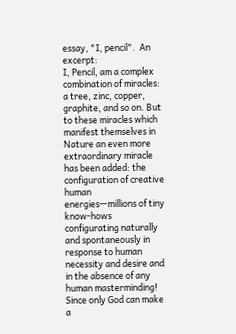essay, "I, pencil".  An excerpt:
I, Pencil, am a complex combination of miracles: a tree, zinc, copper, graphite, and so on. But to these miracles which manifest themselves in Nature an even more extraordinary miracle has been added: the configuration of creative human energies—millions of tiny know-hows configurating naturally and spontaneously in response to human necessity and desire and in the absence of any human masterminding! Since only God can make a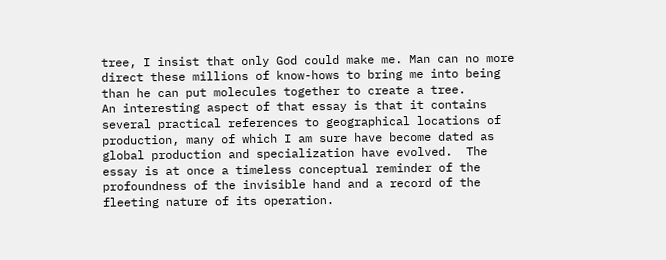tree, I insist that only God could make me. Man can no more direct these millions of know-hows to bring me into being than he can put molecules together to create a tree.
An interesting aspect of that essay is that it contains several practical references to geographical locations of production, many of which I am sure have become dated as global production and specialization have evolved.  The essay is at once a timeless conceptual reminder of the profoundness of the invisible hand and a record of the fleeting nature of its operation.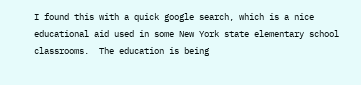I found this with a quick google search, which is a nice educational aid used in some New York state elementary school classrooms.  The education is being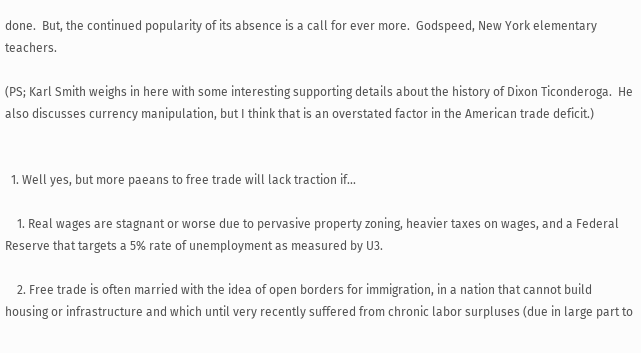done.  But, the continued popularity of its absence is a call for ever more.  Godspeed, New York elementary teachers.

(PS; Karl Smith weighs in here with some interesting supporting details about the history of Dixon Ticonderoga.  He also discusses currency manipulation, but I think that is an overstated factor in the American trade deficit.)


  1. Well yes, but more paeans to free trade will lack traction if...

    1. Real wages are stagnant or worse due to pervasive property zoning, heavier taxes on wages, and a Federal Reserve that targets a 5% rate of unemployment as measured by U3.

    2. Free trade is often married with the idea of open borders for immigration, in a nation that cannot build housing or infrastructure and which until very recently suffered from chronic labor surpluses (due in large part to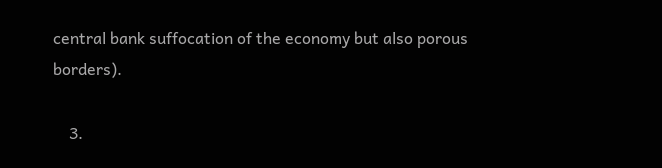central bank suffocation of the economy but also porous borders).

    3.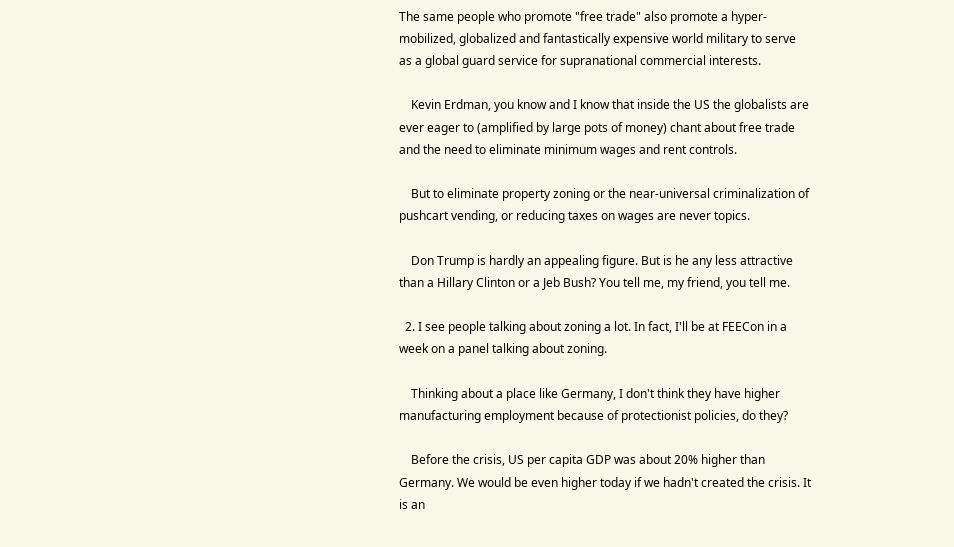The same people who promote "free trade" also promote a hyper-mobilized, globalized and fantastically expensive world military to serve as a global guard service for supranational commercial interests.

    Kevin Erdman, you know and I know that inside the US the globalists are ever eager to (amplified by large pots of money) chant about free trade and the need to eliminate minimum wages and rent controls.

    But to eliminate property zoning or the near-universal criminalization of pushcart vending, or reducing taxes on wages are never topics.

    Don Trump is hardly an appealing figure. But is he any less attractive than a Hillary Clinton or a Jeb Bush? You tell me, my friend, you tell me.

  2. I see people talking about zoning a lot. In fact, I'll be at FEECon in a week on a panel talking about zoning.

    Thinking about a place like Germany, I don't think they have higher manufacturing employment because of protectionist policies, do they?

    Before the crisis, US per capita GDP was about 20% higher than Germany. We would be even higher today if we hadn't created the crisis. It is an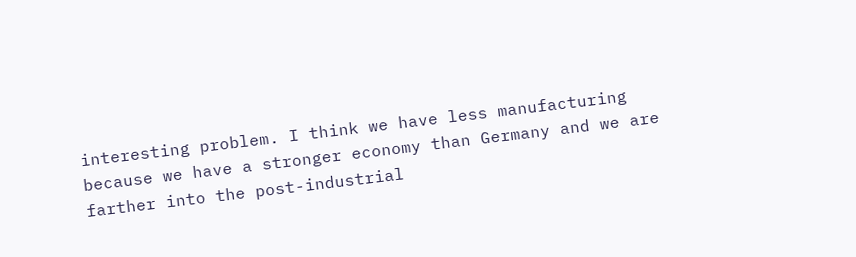interesting problem. I think we have less manufacturing because we have a stronger economy than Germany and we are farther into the post-industrial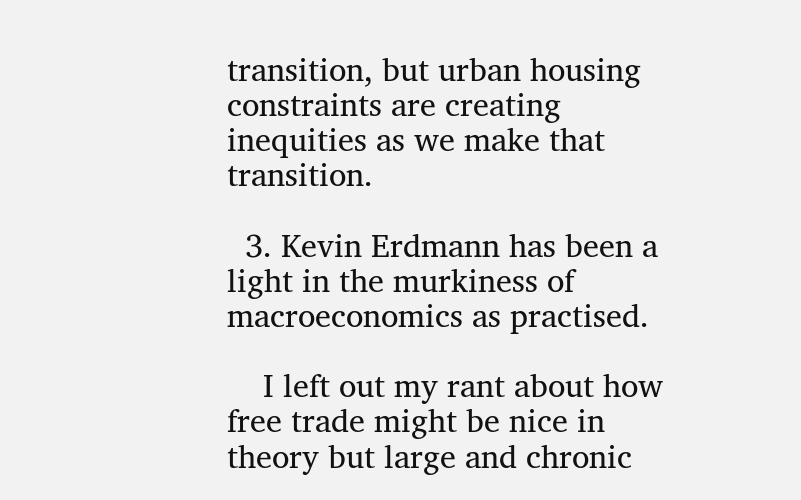transition, but urban housing constraints are creating inequities as we make that transition.

  3. Kevin Erdmann has been a light in the murkiness of macroeconomics as practised.

    I left out my rant about how free trade might be nice in theory but large and chronic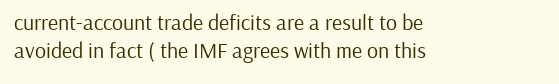current-account trade deficits are a result to be avoided in fact ( the IMF agrees with me on this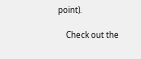point).

    Check out the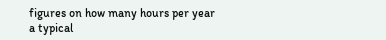figures on how many hours per year a typical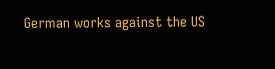German works against the US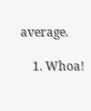average.

    1. Whoa!